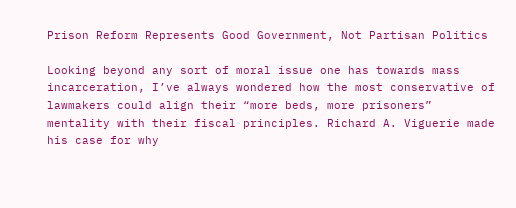Prison Reform Represents Good Government, Not Partisan Politics

Looking beyond any sort of moral issue one has towards mass incarceration, I’ve always wondered how the most conservative of lawmakers could align their “more beds, more prisoners” mentality with their fiscal principles. Richard A. Viguerie made his case for why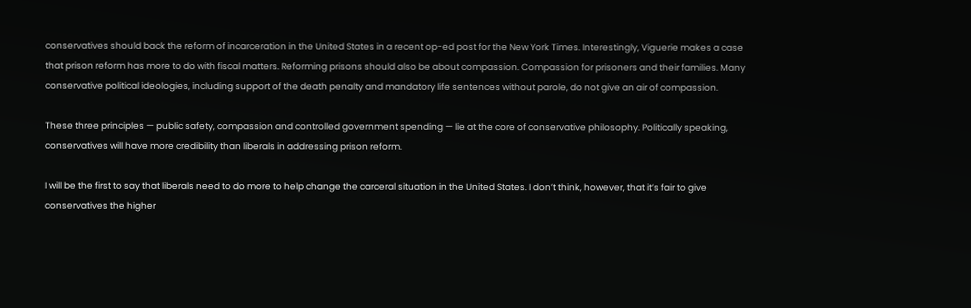conservatives should back the reform of incarceration in the United States in a recent op-ed post for the New York Times. Interestingly, Viguerie makes a case that prison reform has more to do with fiscal matters. Reforming prisons should also be about compassion. Compassion for prisoners and their families. Many conservative political ideologies, including support of the death penalty and mandatory life sentences without parole, do not give an air of compassion.

These three principles — public safety, compassion and controlled government spending — lie at the core of conservative philosophy. Politically speaking, conservatives will have more credibility than liberals in addressing prison reform.

I will be the first to say that liberals need to do more to help change the carceral situation in the United States. I don’t think, however, that it’s fair to give conservatives the higher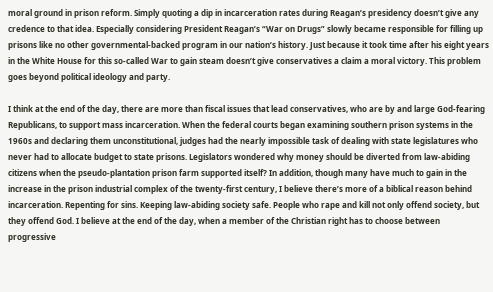moral ground in prison reform. Simply quoting a dip in incarceration rates during Reagan’s presidency doesn’t give any credence to that idea. Especially considering President Reagan’s “War on Drugs” slowly became responsible for filling up prisons like no other governmental-backed program in our nation’s history. Just because it took time after his eight years in the White House for this so-called War to gain steam doesn’t give conservatives a claim a moral victory. This problem goes beyond political ideology and party.

I think at the end of the day, there are more than fiscal issues that lead conservatives, who are by and large God-fearing Republicans, to support mass incarceration. When the federal courts began examining southern prison systems in the 1960s and declaring them unconstitutional, judges had the nearly impossible task of dealing with state legislatures who never had to allocate budget to state prisons. Legislators wondered why money should be diverted from law-abiding citizens when the pseudo-plantation prison farm supported itself? In addition, though many have much to gain in the increase in the prison industrial complex of the twenty-first century, I believe there’s more of a biblical reason behind incarceration. Repenting for sins. Keeping law-abiding society safe. People who rape and kill not only offend society, but they offend God. I believe at the end of the day, when a member of the Christian right has to choose between progressive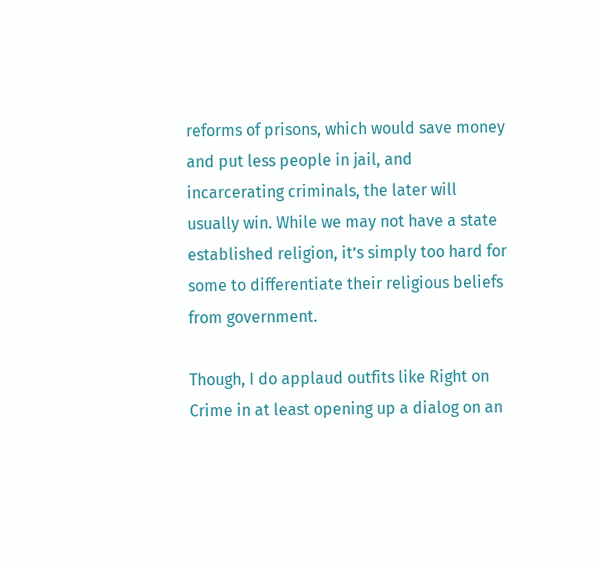reforms of prisons, which would save money and put less people in jail, and incarcerating criminals, the later will usually win. While we may not have a state established religion, it’s simply too hard for some to differentiate their religious beliefs from government.

Though, I do applaud outfits like Right on Crime in at least opening up a dialog on an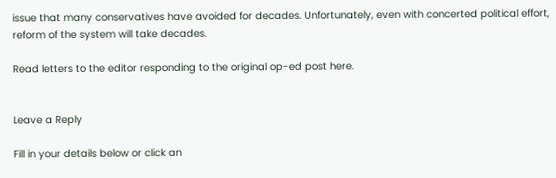issue that many conservatives have avoided for decades. Unfortunately, even with concerted political effort, reform of the system will take decades.

Read letters to the editor responding to the original op-ed post here.


Leave a Reply

Fill in your details below or click an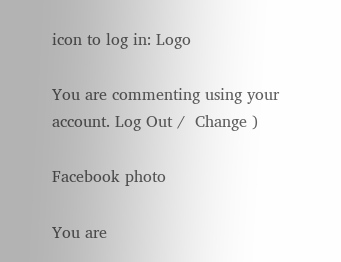icon to log in: Logo

You are commenting using your account. Log Out /  Change )

Facebook photo

You are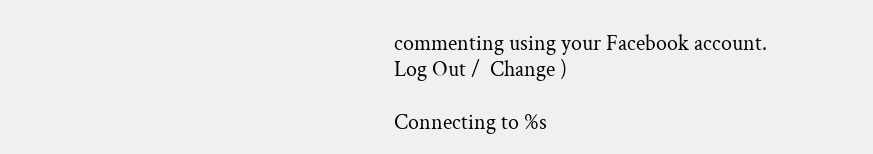commenting using your Facebook account. Log Out /  Change )

Connecting to %s